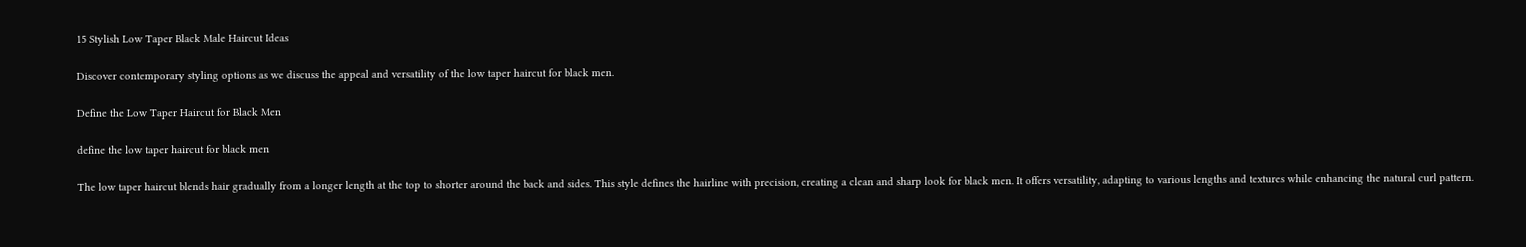15 Stylish Low Taper Black Male Haircut Ideas

Discover contemporary styling options as we discuss the appeal and versatility of the low taper haircut for black men.

Define the Low Taper Haircut for Black Men

define the low taper haircut for black men

The low taper haircut blends hair gradually from a longer length at the top to shorter around the back and sides. This style defines the hairline with precision, creating a clean and sharp look for black men. It offers versatility, adapting to various lengths and textures while enhancing the natural curl pattern.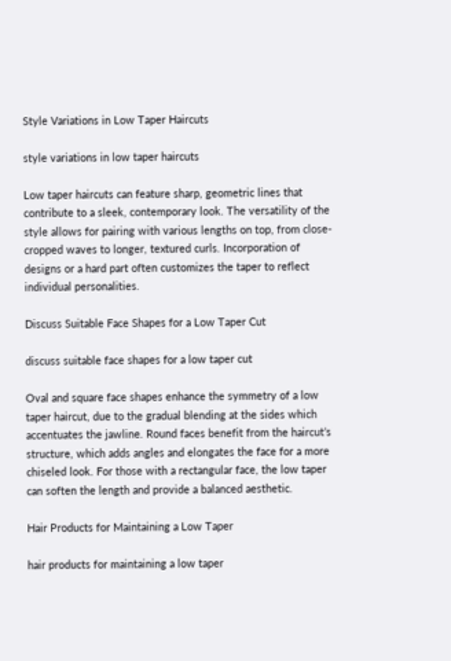Style Variations in Low Taper Haircuts

style variations in low taper haircuts

Low taper haircuts can feature sharp, geometric lines that contribute to a sleek, contemporary look. The versatility of the style allows for pairing with various lengths on top, from close-cropped waves to longer, textured curls. Incorporation of designs or a hard part often customizes the taper to reflect individual personalities.

Discuss Suitable Face Shapes for a Low Taper Cut

discuss suitable face shapes for a low taper cut

Oval and square face shapes enhance the symmetry of a low taper haircut, due to the gradual blending at the sides which accentuates the jawline. Round faces benefit from the haircut’s structure, which adds angles and elongates the face for a more chiseled look. For those with a rectangular face, the low taper can soften the length and provide a balanced aesthetic.

Hair Products for Maintaining a Low Taper

hair products for maintaining a low taper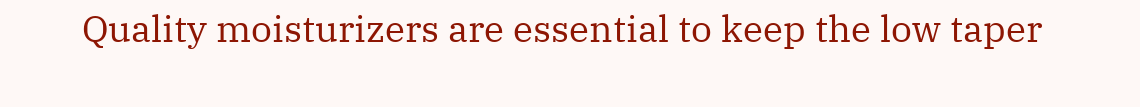Quality moisturizers are essential to keep the low taper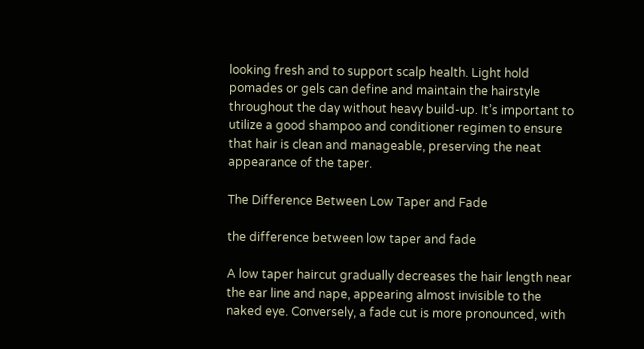looking fresh and to support scalp health. Light hold pomades or gels can define and maintain the hairstyle throughout the day without heavy build-up. It’s important to utilize a good shampoo and conditioner regimen to ensure that hair is clean and manageable, preserving the neat appearance of the taper.

The Difference Between Low Taper and Fade

the difference between low taper and fade

A low taper haircut gradually decreases the hair length near the ear line and nape, appearing almost invisible to the naked eye. Conversely, a fade cut is more pronounced, with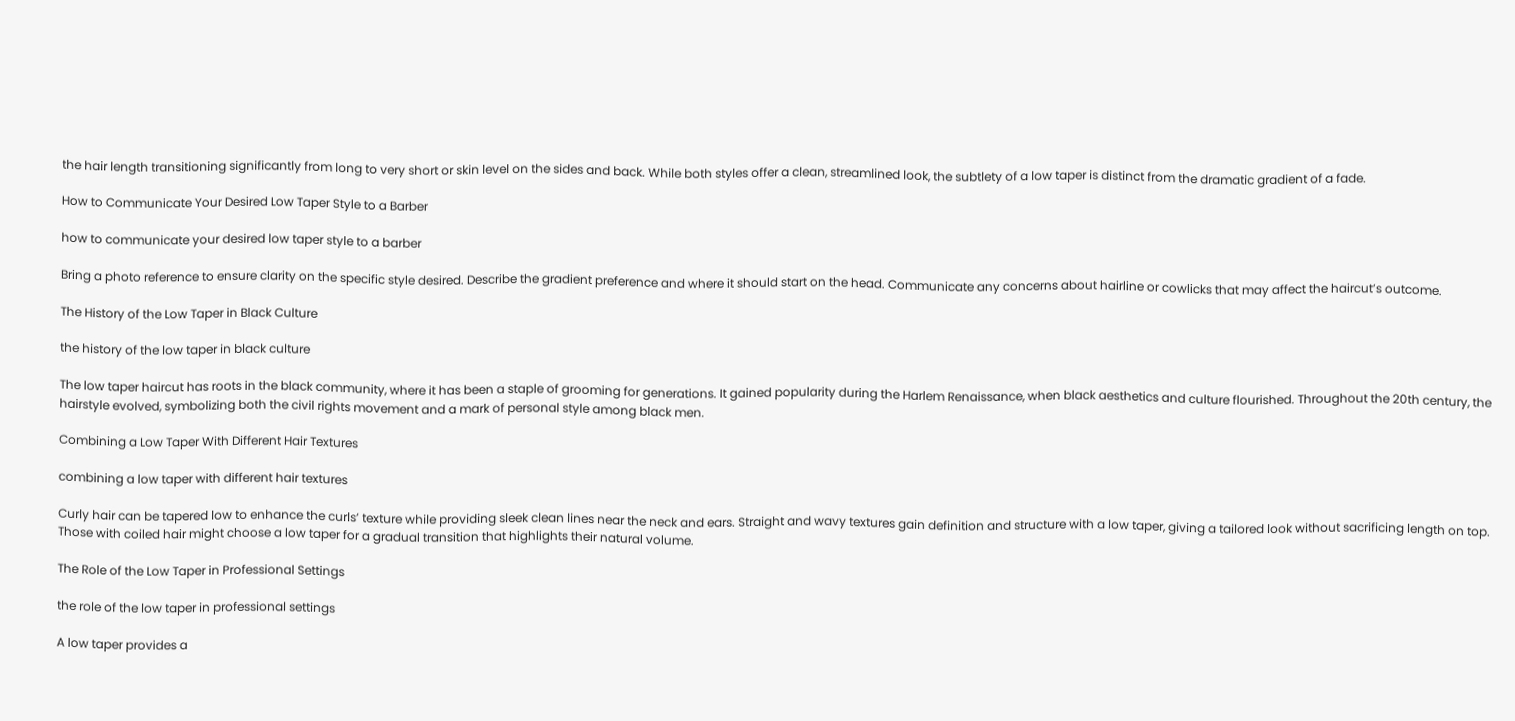the hair length transitioning significantly from long to very short or skin level on the sides and back. While both styles offer a clean, streamlined look, the subtlety of a low taper is distinct from the dramatic gradient of a fade.

How to Communicate Your Desired Low Taper Style to a Barber

how to communicate your desired low taper style to a barber

Bring a photo reference to ensure clarity on the specific style desired. Describe the gradient preference and where it should start on the head. Communicate any concerns about hairline or cowlicks that may affect the haircut’s outcome.

The History of the Low Taper in Black Culture

the history of the low taper in black culture

The low taper haircut has roots in the black community, where it has been a staple of grooming for generations. It gained popularity during the Harlem Renaissance, when black aesthetics and culture flourished. Throughout the 20th century, the hairstyle evolved, symbolizing both the civil rights movement and a mark of personal style among black men.

Combining a Low Taper With Different Hair Textures

combining a low taper with different hair textures

Curly hair can be tapered low to enhance the curls’ texture while providing sleek clean lines near the neck and ears. Straight and wavy textures gain definition and structure with a low taper, giving a tailored look without sacrificing length on top. Those with coiled hair might choose a low taper for a gradual transition that highlights their natural volume.

The Role of the Low Taper in Professional Settings

the role of the low taper in professional settings

A low taper provides a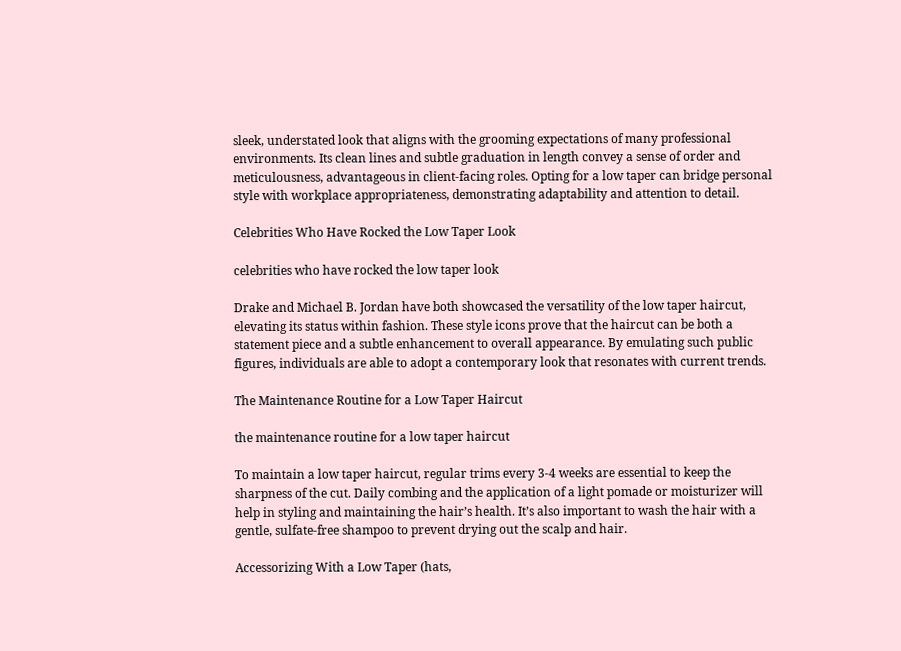sleek, understated look that aligns with the grooming expectations of many professional environments. Its clean lines and subtle graduation in length convey a sense of order and meticulousness, advantageous in client-facing roles. Opting for a low taper can bridge personal style with workplace appropriateness, demonstrating adaptability and attention to detail.

Celebrities Who Have Rocked the Low Taper Look

celebrities who have rocked the low taper look

Drake and Michael B. Jordan have both showcased the versatility of the low taper haircut, elevating its status within fashion. These style icons prove that the haircut can be both a statement piece and a subtle enhancement to overall appearance. By emulating such public figures, individuals are able to adopt a contemporary look that resonates with current trends.

The Maintenance Routine for a Low Taper Haircut

the maintenance routine for a low taper haircut

To maintain a low taper haircut, regular trims every 3-4 weeks are essential to keep the sharpness of the cut. Daily combing and the application of a light pomade or moisturizer will help in styling and maintaining the hair’s health. It’s also important to wash the hair with a gentle, sulfate-free shampoo to prevent drying out the scalp and hair.

Accessorizing With a Low Taper (hats,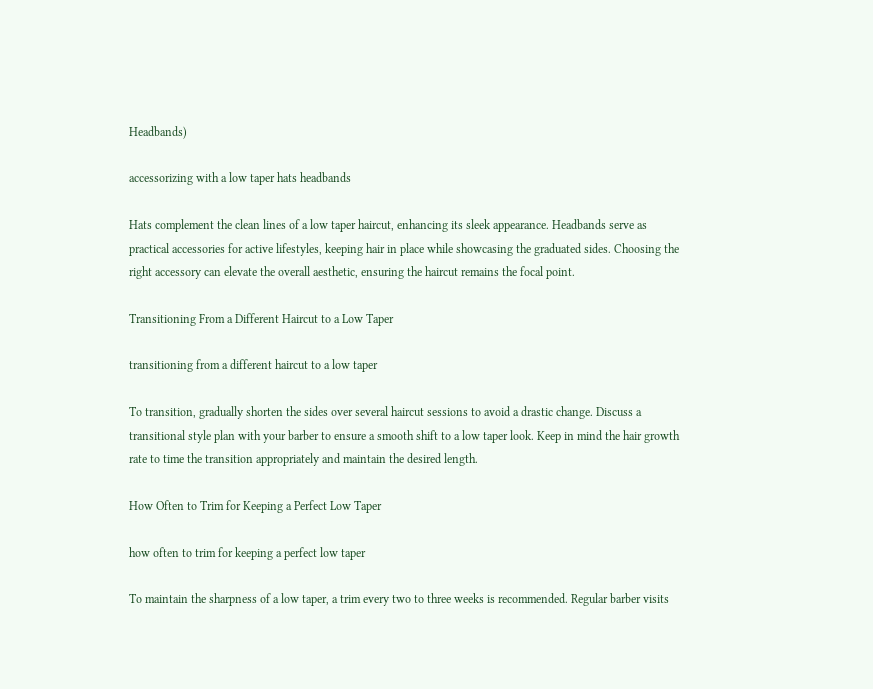Headbands)

accessorizing with a low taper hats headbands

Hats complement the clean lines of a low taper haircut, enhancing its sleek appearance. Headbands serve as practical accessories for active lifestyles, keeping hair in place while showcasing the graduated sides. Choosing the right accessory can elevate the overall aesthetic, ensuring the haircut remains the focal point.

Transitioning From a Different Haircut to a Low Taper

transitioning from a different haircut to a low taper

To transition, gradually shorten the sides over several haircut sessions to avoid a drastic change. Discuss a transitional style plan with your barber to ensure a smooth shift to a low taper look. Keep in mind the hair growth rate to time the transition appropriately and maintain the desired length.

How Often to Trim for Keeping a Perfect Low Taper

how often to trim for keeping a perfect low taper

To maintain the sharpness of a low taper, a trim every two to three weeks is recommended. Regular barber visits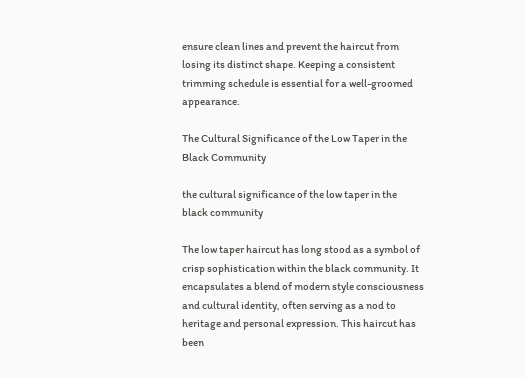ensure clean lines and prevent the haircut from losing its distinct shape. Keeping a consistent trimming schedule is essential for a well-groomed appearance.

The Cultural Significance of the Low Taper in the Black Community

the cultural significance of the low taper in the black community

The low taper haircut has long stood as a symbol of crisp sophistication within the black community. It encapsulates a blend of modern style consciousness and cultural identity, often serving as a nod to heritage and personal expression. This haircut has been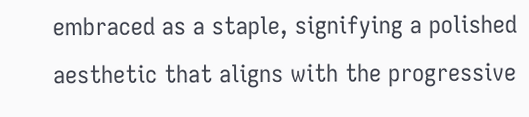embraced as a staple, signifying a polished aesthetic that aligns with the progressive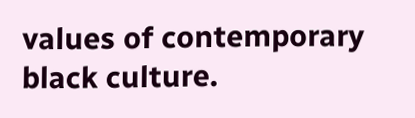values of contemporary black culture.